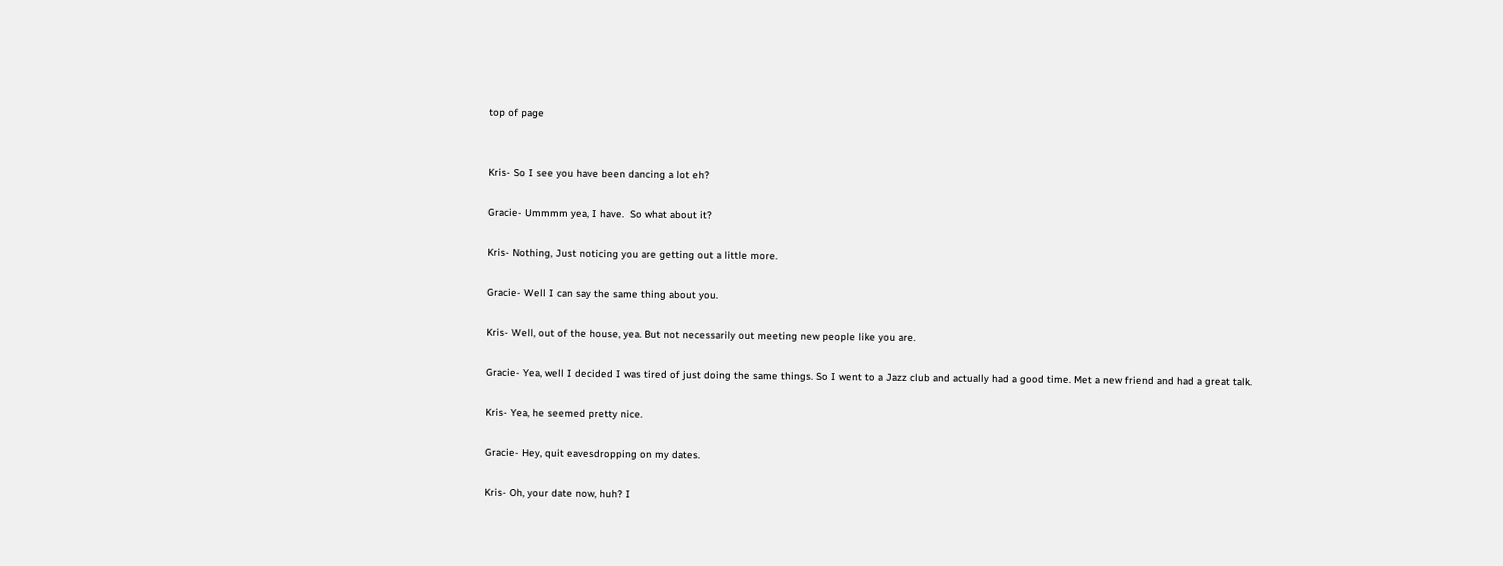top of page


Kris- So I see you have been dancing a lot eh?

Gracie- Ummmm yea, I have.  So what about it?

Kris- Nothing, Just noticing you are getting out a little more.

Gracie- Well I can say the same thing about you.

Kris- Well, out of the house, yea. But not necessarily out meeting new people like you are.

Gracie- Yea, well I decided I was tired of just doing the same things. So I went to a Jazz club and actually had a good time. Met a new friend and had a great talk.

Kris- Yea, he seemed pretty nice.

Gracie- Hey, quit eavesdropping on my dates.

Kris- Oh, your date now, huh? I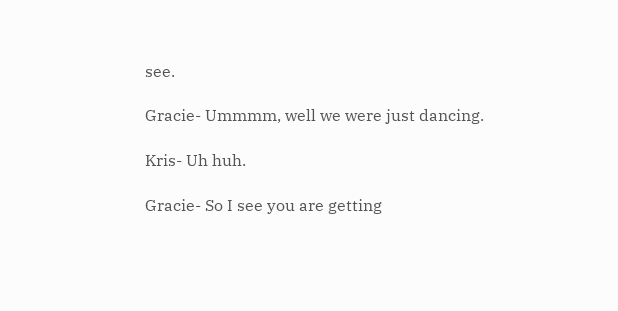see.

Gracie- Ummmm, well we were just dancing.

Kris- Uh huh.

Gracie- So I see you are getting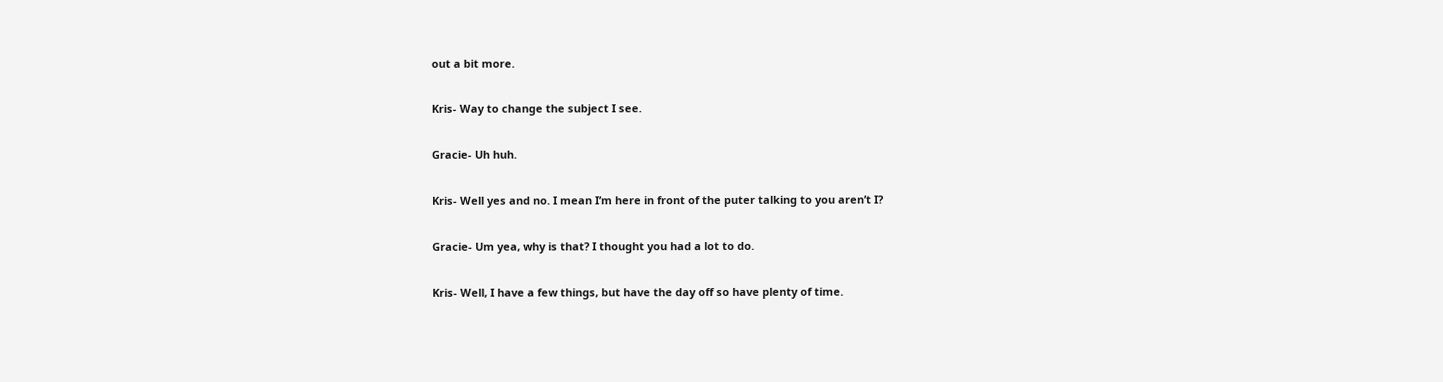out a bit more.

Kris- Way to change the subject I see.

Gracie- Uh huh.

Kris- Well yes and no. I mean I’m here in front of the puter talking to you aren’t I?

Gracie- Um yea, why is that? I thought you had a lot to do.

Kris- Well, I have a few things, but have the day off so have plenty of time.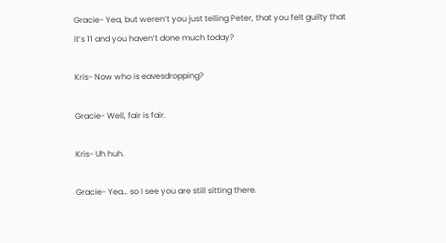Gracie- Yea, but weren’t you just telling Peter, that you felt guilty that it’s 11 and you haven’t done much today?

Kris- Now who is eavesdropping?

Gracie- Well, fair is fair.

Kris- Uh huh.

Gracie- Yea… so I see you are still sitting there.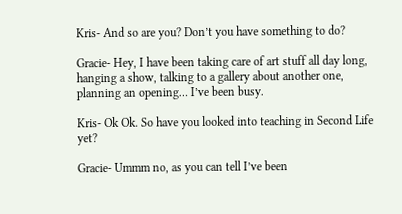Kris- And so are you? Don’t you have something to do?

Gracie- Hey, I have been taking care of art stuff all day long, hanging a show, talking to a gallery about another one, planning an opening… I’ve been busy.

Kris- Ok Ok. So have you looked into teaching in Second Life yet?

Gracie- Ummm no, as you can tell I’ve been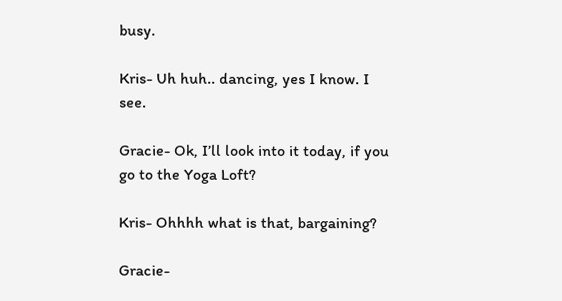busy.

Kris- Uh huh.. dancing, yes I know. I see.

Gracie- Ok, I’ll look into it today, if you go to the Yoga Loft?

Kris- Ohhhh what is that, bargaining?

Gracie-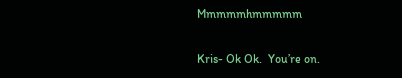Mmmmmhmmmmm

Kris- Ok Ok.  You’re on.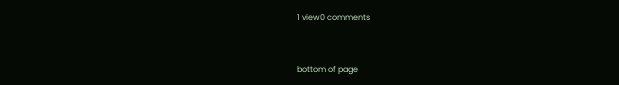1 view0 comments


bottom of page